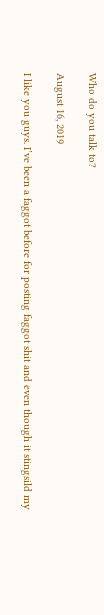Who do you talk to?

August 16, 2019

I like you guys. I’ve been a faggot before for posting faggot shit and even though it stingsild my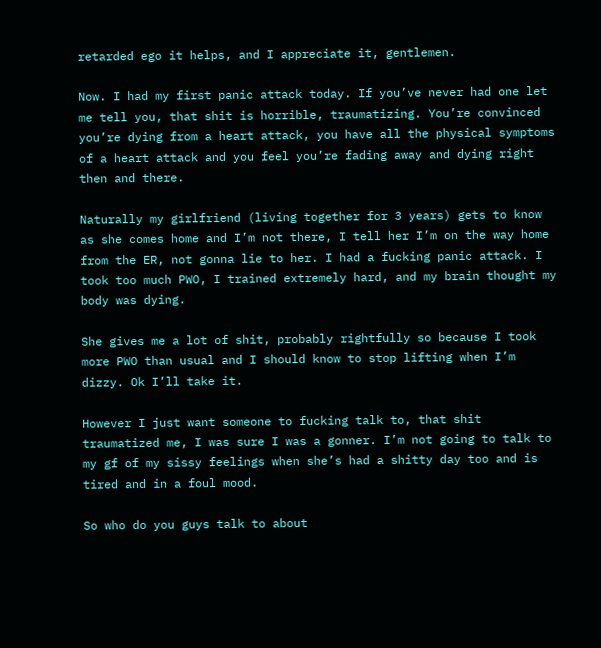retarded ego it helps, and I appreciate it, gentlemen.

Now. I had my first panic attack today. If you’ve never had one let me tell you, that shit is horrible, traumatizing. You’re convinced you’re dying from a heart attack, you have all the physical symptoms of a heart attack and you feel you’re fading away and dying right then and there.

Naturally my girlfriend (living together for 3 years) gets to know as she comes home and I’m not there, I tell her I’m on the way home from the ER, not gonna lie to her. I had a fucking panic attack. I took too much PWO, I trained extremely hard, and my brain thought my body was dying.

She gives me a lot of shit, probably rightfully so because I took more PWO than usual and I should know to stop lifting when I’m dizzy. Ok I’ll take it.

However I just want someone to fucking talk to, that shit traumatized me, I was sure I was a gonner. I’m not going to talk to my gf of my sissy feelings when she’s had a shitty day too and is tired and in a foul mood.

So who do you guys talk to about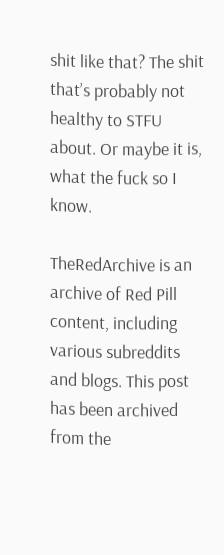shit like that? The shit that’s probably not healthy to STFU about. Or maybe it is, what the fuck so I know.

TheRedArchive is an archive of Red Pill content, including various subreddits and blogs. This post has been archived from the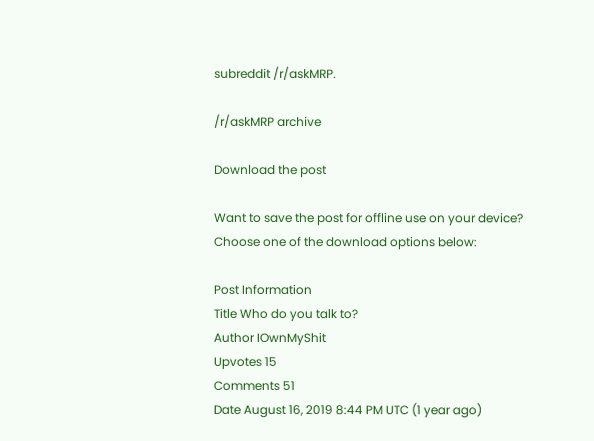subreddit /r/askMRP.

/r/askMRP archive

Download the post

Want to save the post for offline use on your device? Choose one of the download options below:

Post Information
Title Who do you talk to?
Author IOwnMyShit
Upvotes 15
Comments 51
Date August 16, 2019 8:44 PM UTC (1 year ago)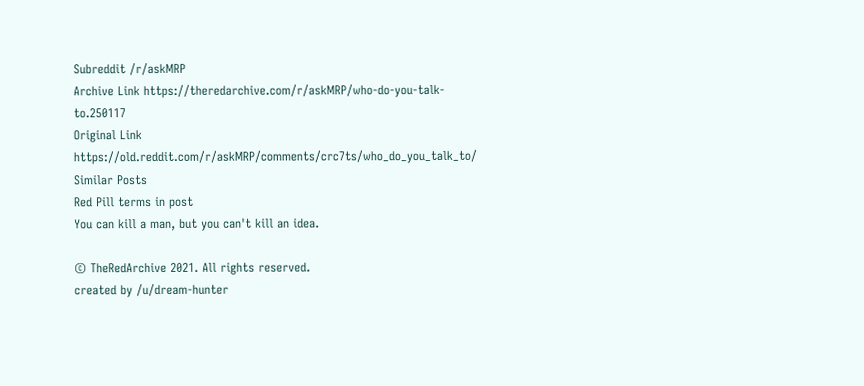Subreddit /r/askMRP
Archive Link https://theredarchive.com/r/askMRP/who-do-you-talk-to.250117
Original Link https://old.reddit.com/r/askMRP/comments/crc7ts/who_do_you_talk_to/
Similar Posts
Red Pill terms in post
You can kill a man, but you can't kill an idea.

© TheRedArchive 2021. All rights reserved.
created by /u/dream-hunter